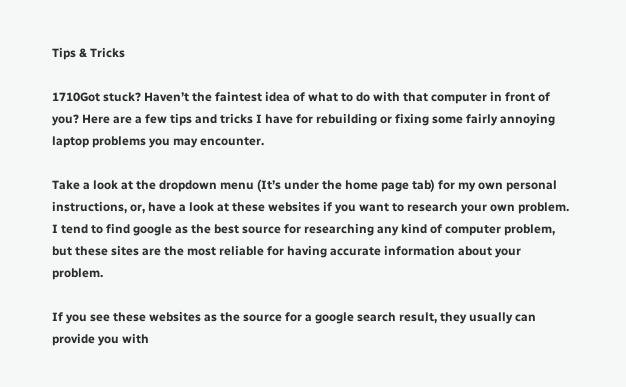Tips & Tricks

1710Got stuck? Haven’t the faintest idea of what to do with that computer in front of you? Here are a few tips and tricks I have for rebuilding or fixing some fairly annoying laptop problems you may encounter.

Take a look at the dropdown menu (It’s under the home page tab) for my own personal instructions, or, have a look at these websites if you want to research your own problem. I tend to find google as the best source for researching any kind of computer problem, but these sites are the most reliable for having accurate information about your problem.

If you see these websites as the source for a google search result, they usually can provide you with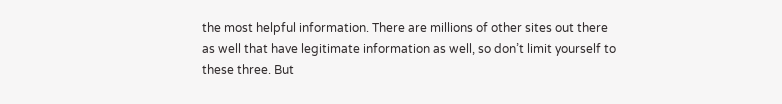the most helpful information. There are millions of other sites out there as well that have legitimate information as well, so don’t limit yourself to these three. But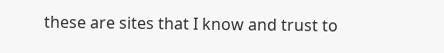these are sites that I know and trust to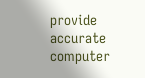provide accurate computer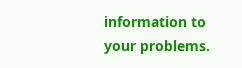information to your problems.